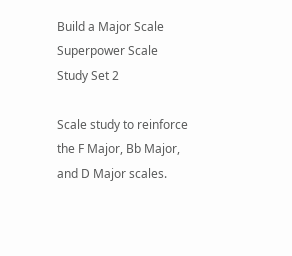Build a Major Scale Superpower Scale Study Set 2

Scale study to reinforce the F Major, Bb Major, and D Major scales.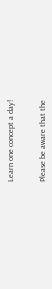Learn one concept a day!


Please be aware that the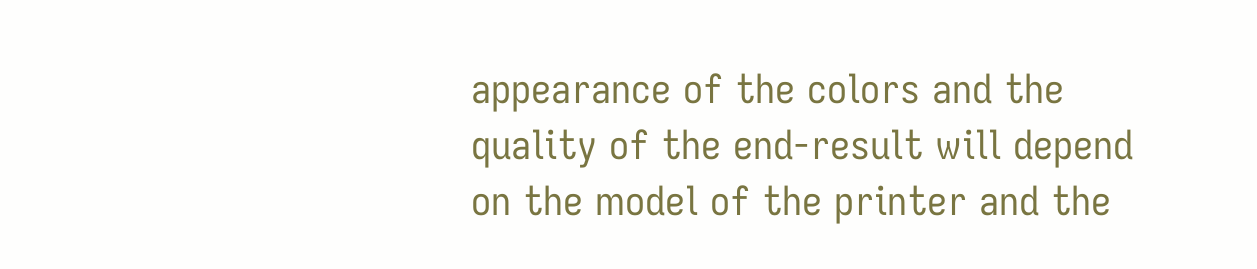appearance of the colors and the quality of the end-result will depend on the model of the printer and the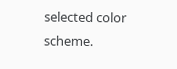selected color scheme.